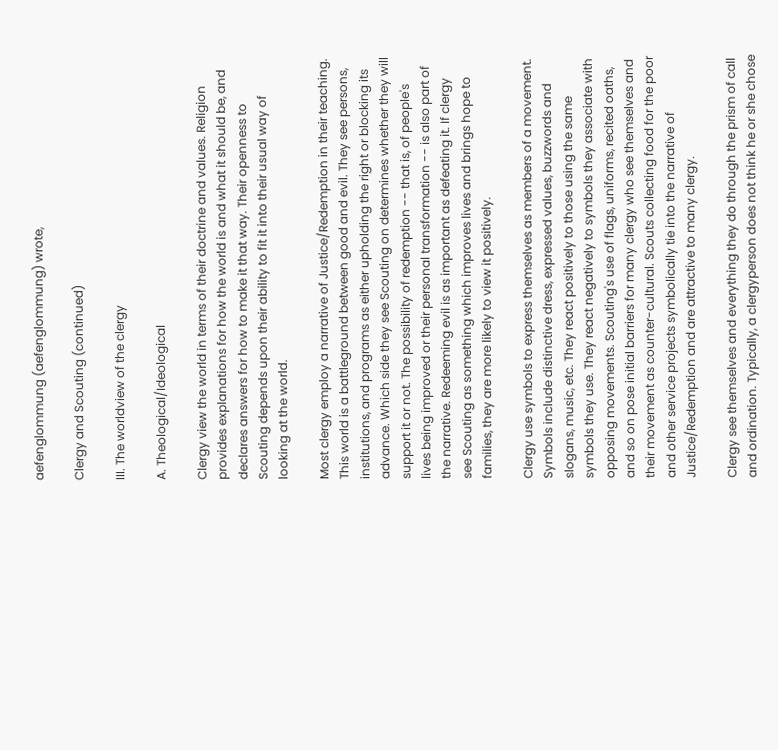aefenglommung (aefenglommung) wrote,

Clergy and Scouting (continued)

III. The worldview of the clergy

A. Theological/Ideological

Clergy view the world in terms of their doctrine and values. Religion provides explanations for how the world is and what it should be, and declares answers for how to make it that way. Their openness to Scouting depends upon their ability to fit it into their usual way of looking at the world.

Most clergy employ a narrative of Justice/Redemption in their teaching. This world is a battleground between good and evil. They see persons, institutions, and programs as either upholding the right or blocking its advance. Which side they see Scouting on determines whether they will support it or not. The possibility of redemption -- that is, of people's lives being improved or their personal transformation -- is also part of the narrative. Redeeming evil is as important as defeating it. If clergy see Scouting as something which improves lives and brings hope to families, they are more likely to view it positively.

Clergy use symbols to express themselves as members of a movement. Symbols include distinctive dress, expressed values, buzzwords and slogans, music, etc. They react positively to those using the same symbols they use. They react negatively to symbols they associate with opposing movements. Scouting's use of flags, uniforms, recited oaths, and so on pose initial barriers for many clergy who see themselves and their movement as counter-cultural. Scouts collecting food for the poor and other service projects symbolically tie into the narrative of Justice/Redemption and are attractive to many clergy.

Clergy see themselves and everything they do through the prism of call and ordination. Typically, a clergyperson does not think he or she chose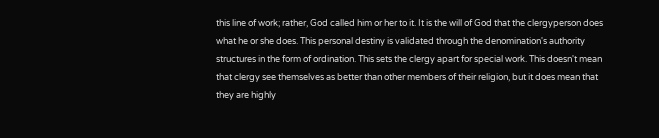this line of work; rather, God called him or her to it. It is the will of God that the clergyperson does what he or she does. This personal destiny is validated through the denomination's authority structures in the form of ordination. This sets the clergy apart for special work. This doesn't mean that clergy see themselves as better than other members of their religion, but it does mean that they are highly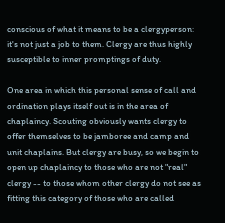conscious of what it means to be a clergyperson: it's not just a job to them. Clergy are thus highly susceptible to inner promptings of duty.

One area in which this personal sense of call and ordination plays itself out is in the area of chaplaincy. Scouting obviously wants clergy to offer themselves to be jamboree and camp and unit chaplains. But clergy are busy, so we begin to open up chaplaincy to those who are not "real" clergy -- to those whom other clergy do not see as fitting this category of those who are called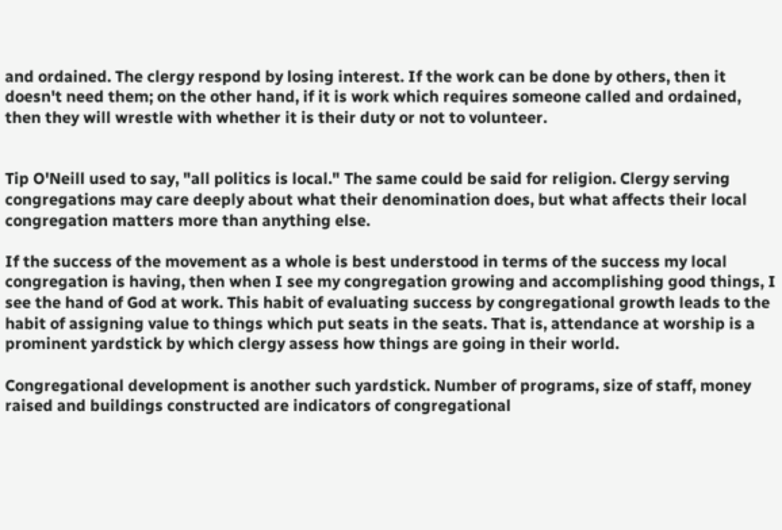and ordained. The clergy respond by losing interest. If the work can be done by others, then it doesn't need them; on the other hand, if it is work which requires someone called and ordained, then they will wrestle with whether it is their duty or not to volunteer.


Tip O'Neill used to say, "all politics is local." The same could be said for religion. Clergy serving congregations may care deeply about what their denomination does, but what affects their local congregation matters more than anything else.

If the success of the movement as a whole is best understood in terms of the success my local congregation is having, then when I see my congregation growing and accomplishing good things, I see the hand of God at work. This habit of evaluating success by congregational growth leads to the habit of assigning value to things which put seats in the seats. That is, attendance at worship is a prominent yardstick by which clergy assess how things are going in their world.

Congregational development is another such yardstick. Number of programs, size of staff, money raised and buildings constructed are indicators of congregational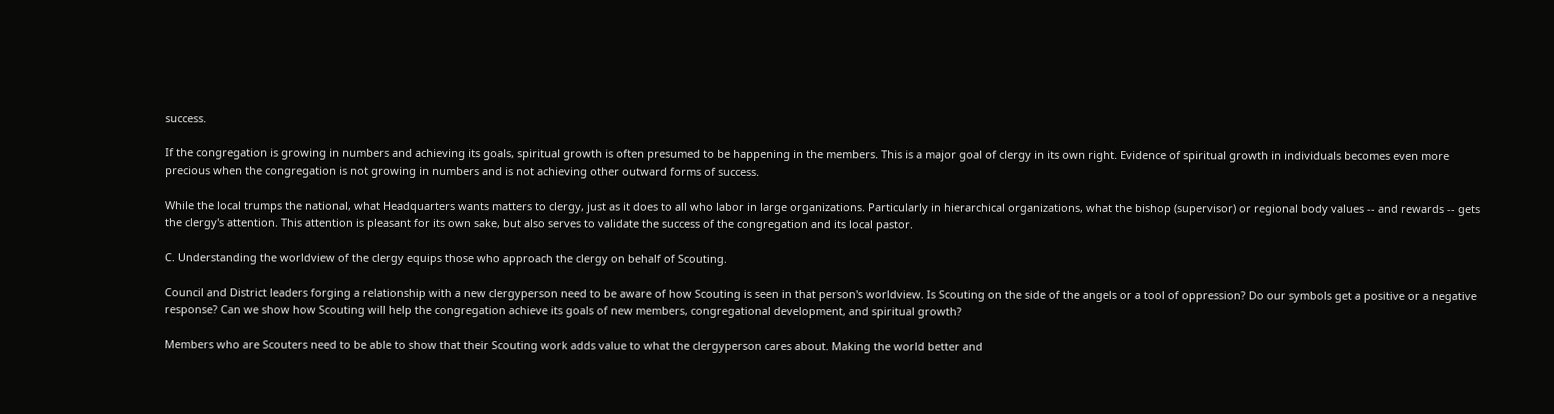success.

If the congregation is growing in numbers and achieving its goals, spiritual growth is often presumed to be happening in the members. This is a major goal of clergy in its own right. Evidence of spiritual growth in individuals becomes even more precious when the congregation is not growing in numbers and is not achieving other outward forms of success.

While the local trumps the national, what Headquarters wants matters to clergy, just as it does to all who labor in large organizations. Particularly in hierarchical organizations, what the bishop (supervisor) or regional body values -- and rewards -- gets the clergy's attention. This attention is pleasant for its own sake, but also serves to validate the success of the congregation and its local pastor.

C. Understanding the worldview of the clergy equips those who approach the clergy on behalf of Scouting.

Council and District leaders forging a relationship with a new clergyperson need to be aware of how Scouting is seen in that person's worldview. Is Scouting on the side of the angels or a tool of oppression? Do our symbols get a positive or a negative response? Can we show how Scouting will help the congregation achieve its goals of new members, congregational development, and spiritual growth?

Members who are Scouters need to be able to show that their Scouting work adds value to what the clergyperson cares about. Making the world better and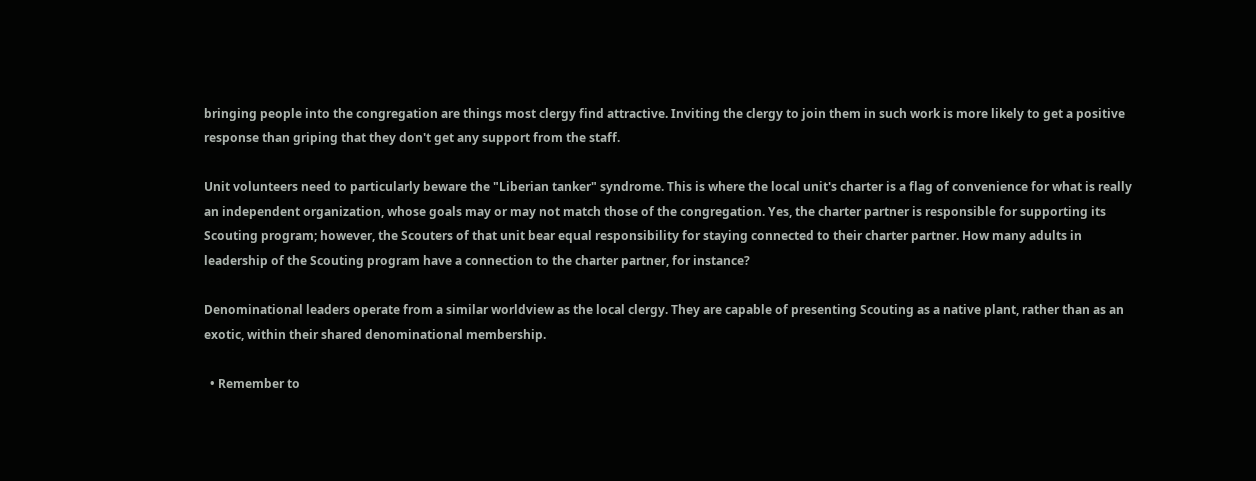bringing people into the congregation are things most clergy find attractive. Inviting the clergy to join them in such work is more likely to get a positive response than griping that they don't get any support from the staff.

Unit volunteers need to particularly beware the "Liberian tanker" syndrome. This is where the local unit's charter is a flag of convenience for what is really an independent organization, whose goals may or may not match those of the congregation. Yes, the charter partner is responsible for supporting its Scouting program; however, the Scouters of that unit bear equal responsibility for staying connected to their charter partner. How many adults in leadership of the Scouting program have a connection to the charter partner, for instance?

Denominational leaders operate from a similar worldview as the local clergy. They are capable of presenting Scouting as a native plant, rather than as an exotic, within their shared denominational membership.

  • Remember to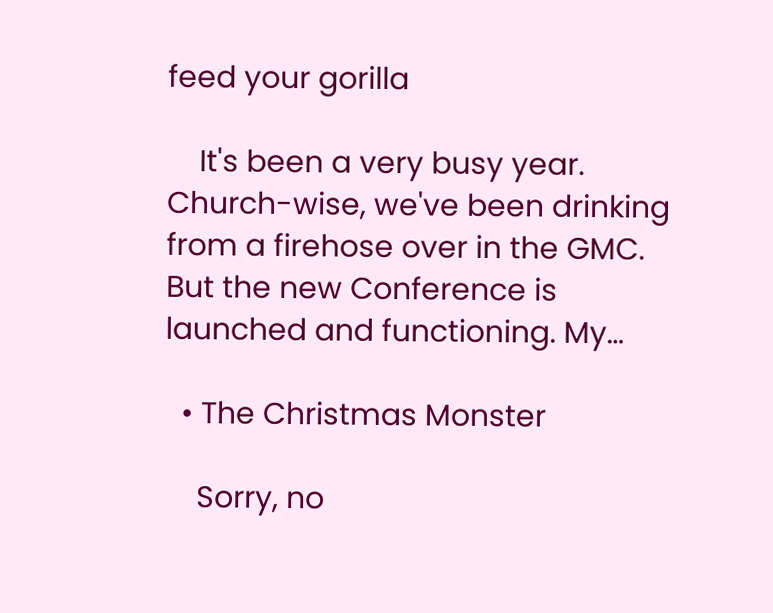feed your gorilla

    It's been a very busy year. Church-wise, we've been drinking from a firehose over in the GMC. But the new Conference is launched and functioning. My…

  • The Christmas Monster

    Sorry, no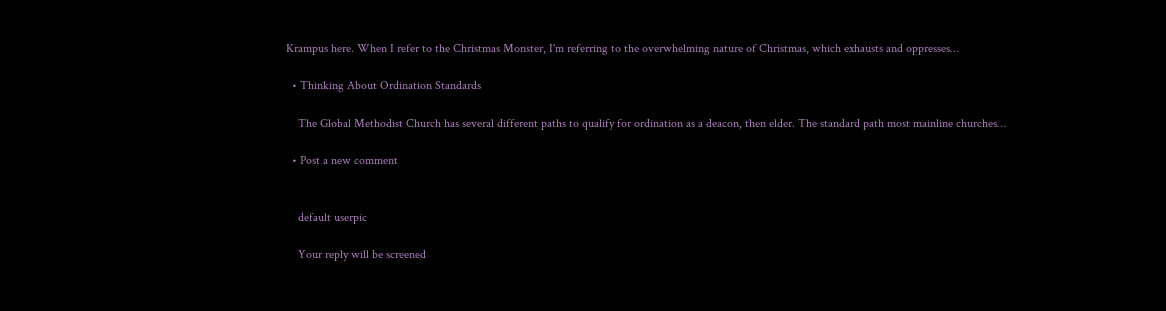Krampus here. When I refer to the Christmas Monster, I'm referring to the overwhelming nature of Christmas, which exhausts and oppresses…

  • Thinking About Ordination Standards

    The Global Methodist Church has several different paths to qualify for ordination as a deacon, then elder. The standard path most mainline churches…

  • Post a new comment


    default userpic

    Your reply will be screened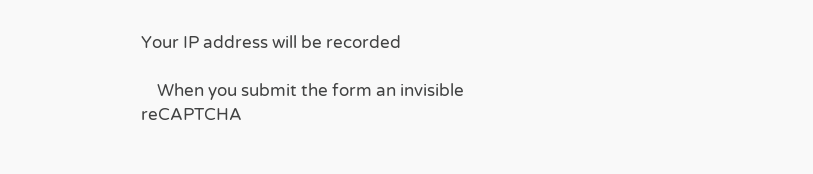Your IP address will be recorded

    When you submit the form an invisible reCAPTCHA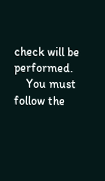check will be performed.
    You must follow the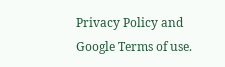Privacy Policy and Google Terms of use.